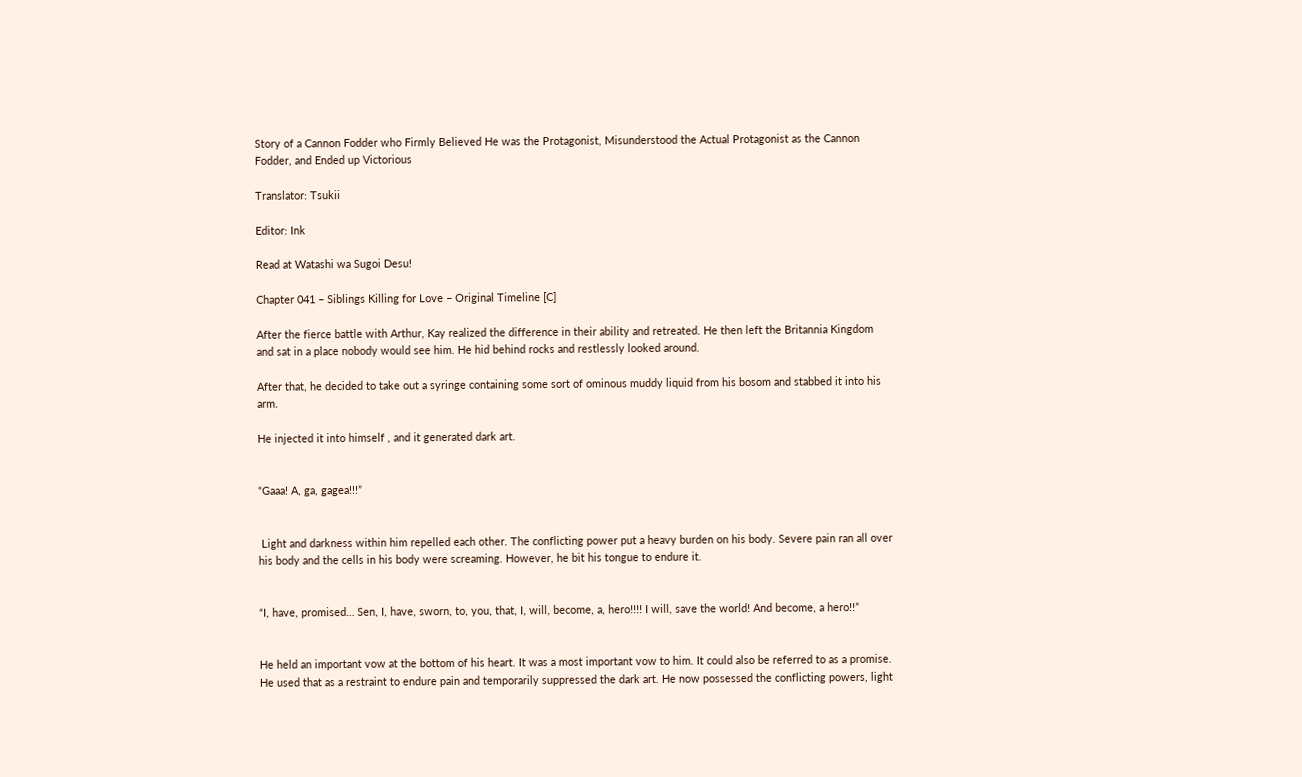Story of a Cannon Fodder who Firmly Believed He was the Protagonist, Misunderstood the Actual Protagonist as the Cannon Fodder, and Ended up Victorious

Translator: Tsukii

Editor: Ink

Read at Watashi wa Sugoi Desu!

Chapter 041 – Siblings Killing for Love – Original Timeline [C]

After the fierce battle with Arthur, Kay realized the difference in their ability and retreated. He then left the Britannia Kingdom and sat in a place nobody would see him. He hid behind rocks and restlessly looked around.

After that, he decided to take out a syringe containing some sort of ominous muddy liquid from his bosom and stabbed it into his arm.

He injected it into himself , and it generated dark art.


“Gaaa! A, ga, gagea!!!”


 Light and darkness within him repelled each other. The conflicting power put a heavy burden on his body. Severe pain ran all over his body and the cells in his body were screaming. However, he bit his tongue to endure it.


“I, have, promised… Sen, I, have, sworn, to, you, that, I, will, become, a, hero!!!! I will, save the world! And become, a hero!!”


He held an important vow at the bottom of his heart. It was a most important vow to him. It could also be referred to as a promise. He used that as a restraint to endure pain and temporarily suppressed the dark art. He now possessed the conflicting powers, light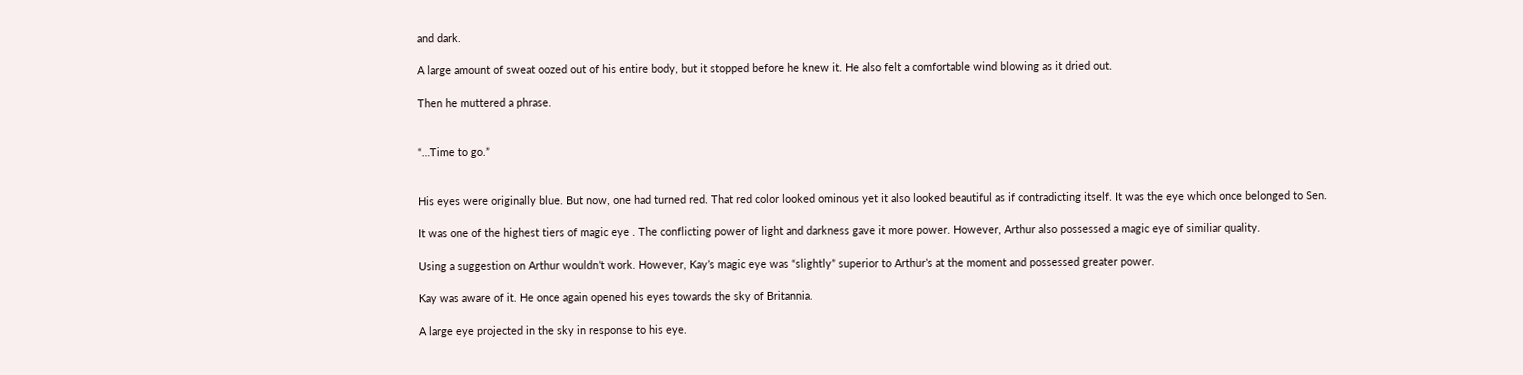and dark.

A large amount of sweat oozed out of his entire body, but it stopped before he knew it. He also felt a comfortable wind blowing as it dried out.

Then he muttered a phrase.


“…Time to go.”


His eyes were originally blue. But now, one had turned red. That red color looked ominous yet it also looked beautiful as if contradicting itself. It was the eye which once belonged to Sen.

It was one of the highest tiers of magic eye . The conflicting power of light and darkness gave it more power. However, Arthur also possessed a magic eye of similiar quality.

Using a suggestion on Arthur wouldn’t work. However, Kay’s magic eye was “slightly” superior to Arthur’s at the moment and possessed greater power.

Kay was aware of it. He once again opened his eyes towards the sky of Britannia.

A large eye projected in the sky in response to his eye.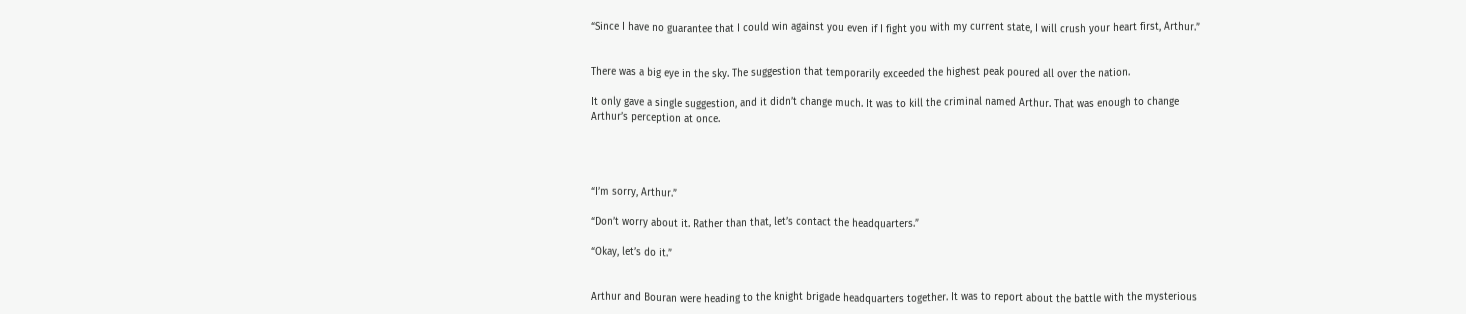“Since I have no guarantee that I could win against you even if I fight you with my current state, I will crush your heart first, Arthur.”


There was a big eye in the sky. The suggestion that temporarily exceeded the highest peak poured all over the nation.

It only gave a single suggestion, and it didn’t change much. It was to kill the criminal named Arthur. That was enough to change Arthur’s perception at once.




“I’m sorry, Arthur.”

“Don’t worry about it. Rather than that, let’s contact the headquarters.”

“Okay, let’s do it.”


Arthur and Bouran were heading to the knight brigade headquarters together. It was to report about the battle with the mysterious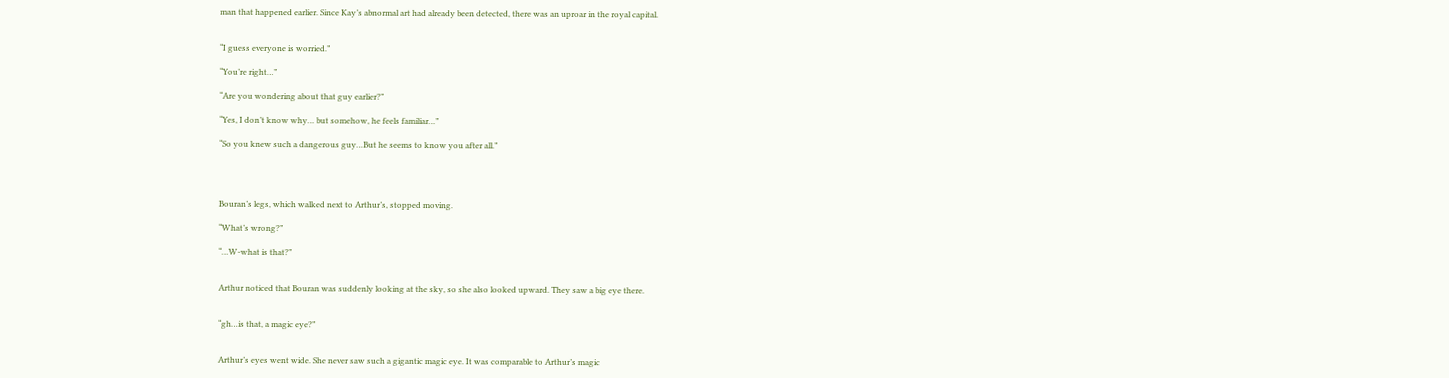man that happened earlier. Since Kay’s abnormal art had already been detected, there was an uproar in the royal capital.


“I guess everyone is worried.”

“You’re right…”

“Are you wondering about that guy earlier?”

“Yes, I don’t know why… but somehow, he feels familiar…”

“So you knew such a dangerous guy…But he seems to know you after all.”




Bouran’s legs, which walked next to Arthur’s, stopped moving.

“What’s wrong?”

“…W-what is that?”


Arthur noticed that Bouran was suddenly looking at the sky, so she also looked upward. They saw a big eye there.


“gh…is that, a magic eye?”


Arthur’s eyes went wide. She never saw such a gigantic magic eye. It was comparable to Arthur’s magic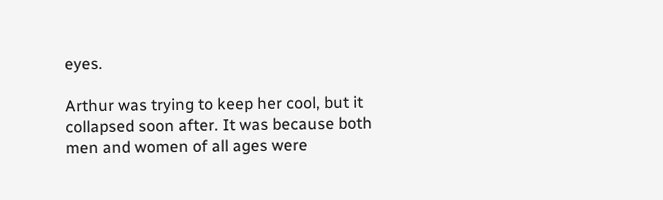eyes.

Arthur was trying to keep her cool, but it collapsed soon after. It was because both men and women of all ages were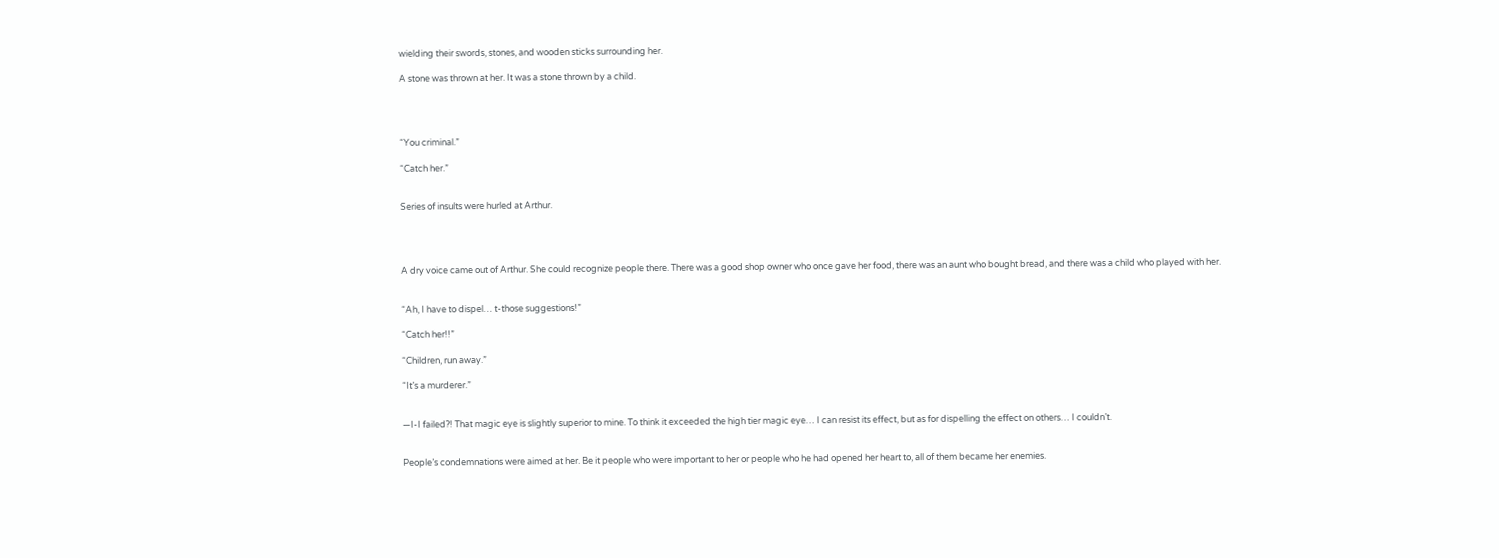wielding their swords, stones, and wooden sticks surrounding her.

A stone was thrown at her. It was a stone thrown by a child.




“You criminal.”

“Catch her.”


Series of insults were hurled at Arthur.




A dry voice came out of Arthur. She could recognize people there. There was a good shop owner who once gave her food, there was an aunt who bought bread, and there was a child who played with her.


“Ah, I have to dispel… t-those suggestions!”

“Catch her!!”

“Children, run away.”

“It’s a murderer.”


—I-I failed?! That magic eye is slightly superior to mine. To think it exceeded the high tier magic eye… I can resist its effect, but as for dispelling the effect on others… I couldn’t.


People’s condemnations were aimed at her. Be it people who were important to her or people who he had opened her heart to, all of them became her enemies.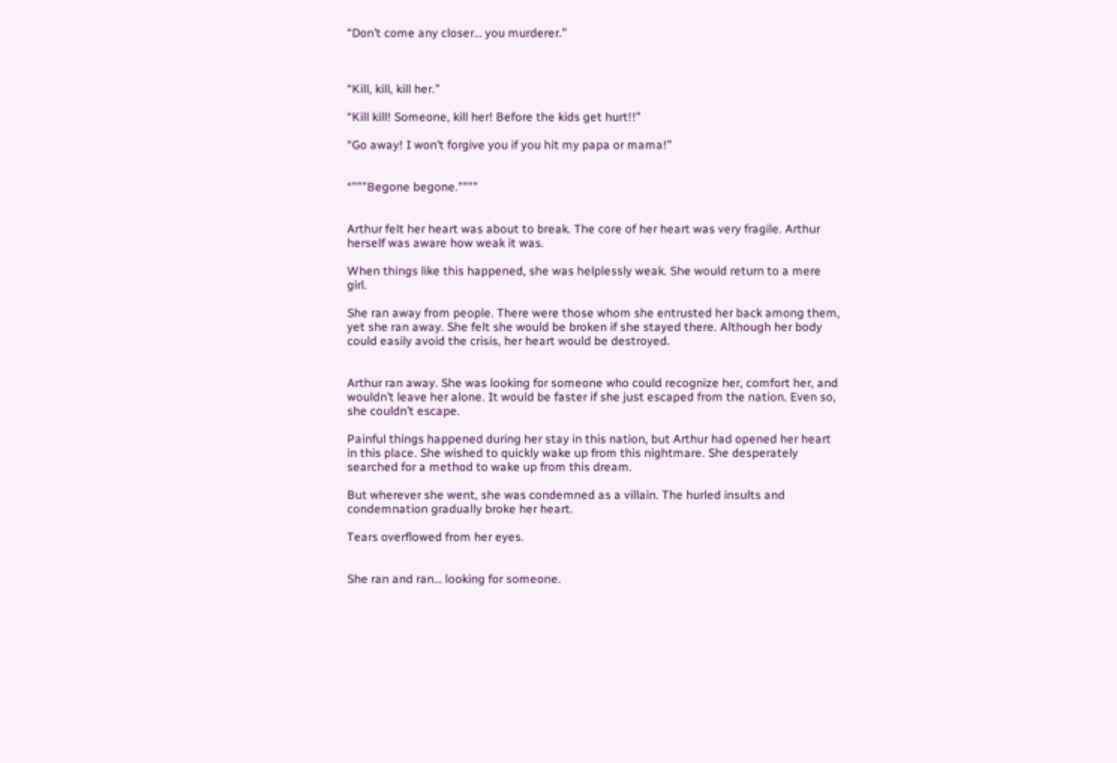“Don’t come any closer… you murderer.”



“Kill, kill, kill her.”

“Kill kill! Someone, kill her! Before the kids get hurt!!”

“Go away! I won’t forgive you if you hit my papa or mama!”


“”””Begone begone.””””


Arthur felt her heart was about to break. The core of her heart was very fragile. Arthur herself was aware how weak it was.

When things like this happened, she was helplessly weak. She would return to a mere girl.

She ran away from people. There were those whom she entrusted her back among them, yet she ran away. She felt she would be broken if she stayed there. Although her body could easily avoid the crisis, her heart would be destroyed.


Arthur ran away. She was looking for someone who could recognize her, comfort her, and wouldn’t leave her alone. It would be faster if she just escaped from the nation. Even so, she couldn’t escape.

Painful things happened during her stay in this nation, but Arthur had opened her heart in this place. She wished to quickly wake up from this nightmare. She desperately searched for a method to wake up from this dream.

But wherever she went, she was condemned as a villain. The hurled insults and condemnation gradually broke her heart.

Tears overflowed from her eyes.


She ran and ran… looking for someone.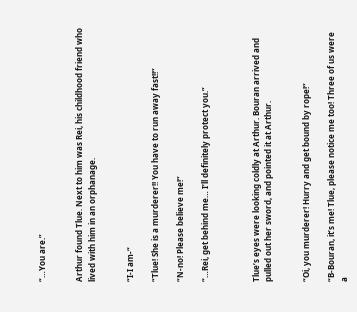“…You are.”


Arthur found Tlue. Next to him was Rei, his childhood friend who lived with him in an orphanage.


“I-I am-“

“Tlue! She is a murderer!! You have to run away fast!!”

“N-no! Please believe me!”

“…Rei, get behind me… I’ll definitely protect you.”



Tlue’s eyes were looking coldly at Arthur. Bouran arrived and pulled out her sword, and pointed it at Arthur.


“Oi, you murderer! Hurry and get bound by rope!”

“B-Bouran, it’s me! Tlue, please notice me too! Three of us were a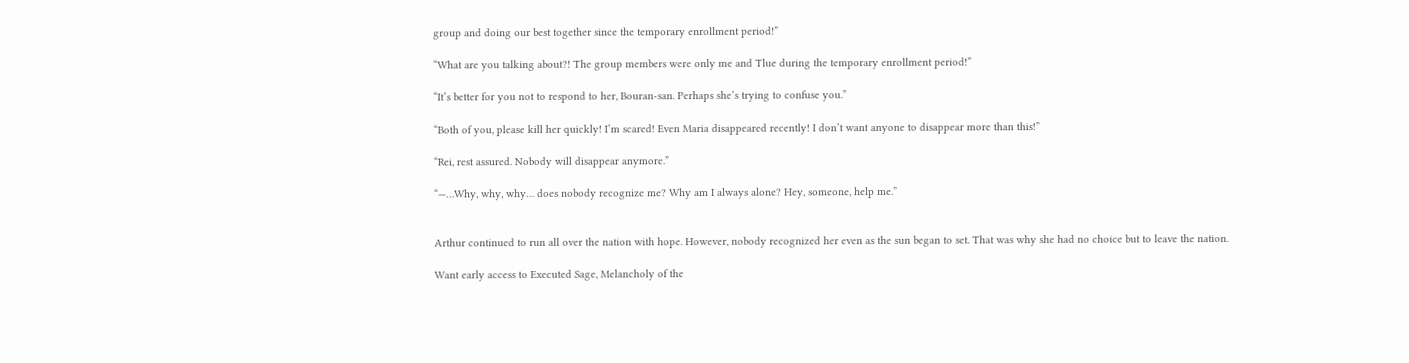group and doing our best together since the temporary enrollment period!”

“What are you talking about?! The group members were only me and Tlue during the temporary enrollment period!”

“It’s better for you not to respond to her, Bouran-san. Perhaps she’s trying to confuse you.”

“Both of you, please kill her quickly! I’m scared! Even Maria disappeared recently! I don’t want anyone to disappear more than this!”

“Rei, rest assured. Nobody will disappear anymore.”

“—…Why, why, why… does nobody recognize me? Why am I always alone? Hey, someone, help me.”


Arthur continued to run all over the nation with hope. However, nobody recognized her even as the sun began to set. That was why she had no choice but to leave the nation.

Want early access to Executed Sage, Melancholy of the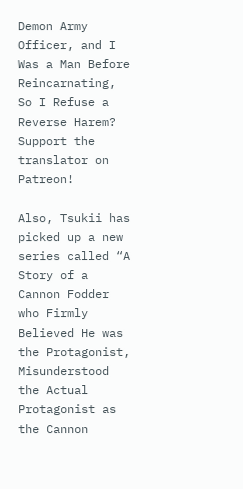Demon Army Officer, and I Was a Man Before Reincarnating, So I Refuse a Reverse Harem? Support the translator on Patreon!

Also, Tsukii has picked up a new series called “A Story of a Cannon Fodder who Firmly Believed He was the Protagonist, Misunderstood the Actual Protagonist as the Cannon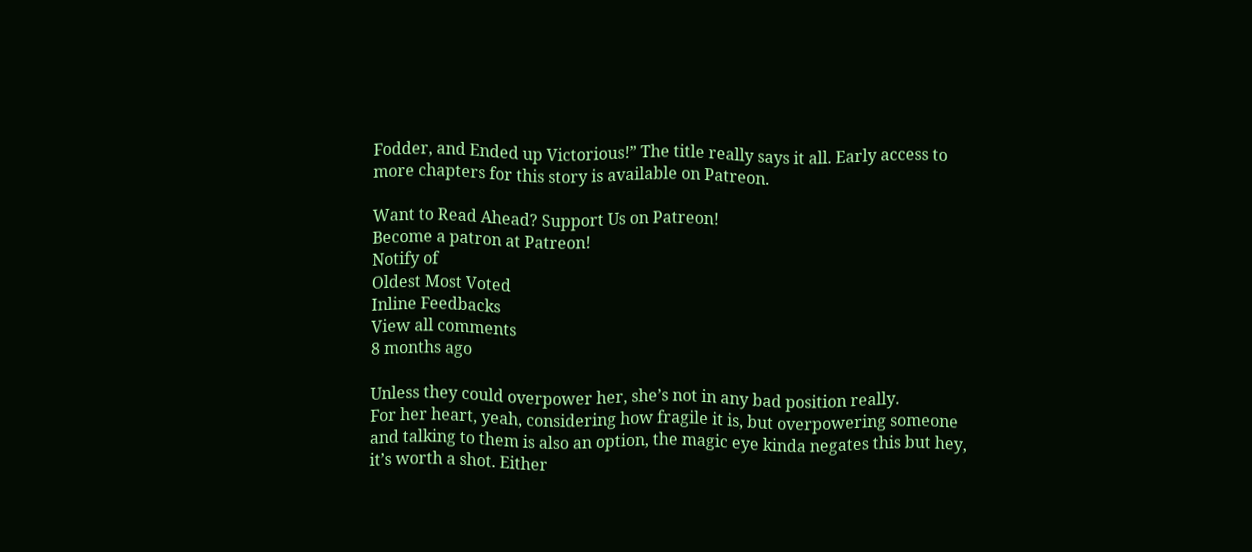Fodder, and Ended up Victorious!” The title really says it all. Early access to more chapters for this story is available on Patreon.

Want to Read Ahead? Support Us on Patreon!
Become a patron at Patreon!
Notify of
Oldest Most Voted
Inline Feedbacks
View all comments
8 months ago

Unless they could overpower her, she’s not in any bad position really.
For her heart, yeah, considering how fragile it is, but overpowering someone and talking to them is also an option, the magic eye kinda negates this but hey, it’s worth a shot. Either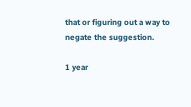that or figuring out a way to negate the suggestion.

1 year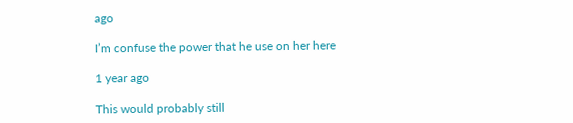ago

I’m confuse the power that he use on her here

1 year ago

This would probably still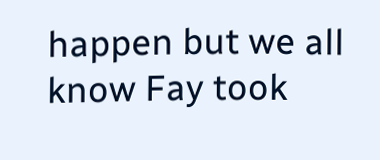happen but we all know Fay took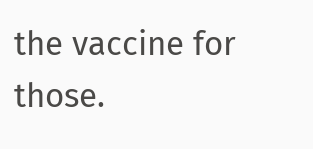the vaccine for those.